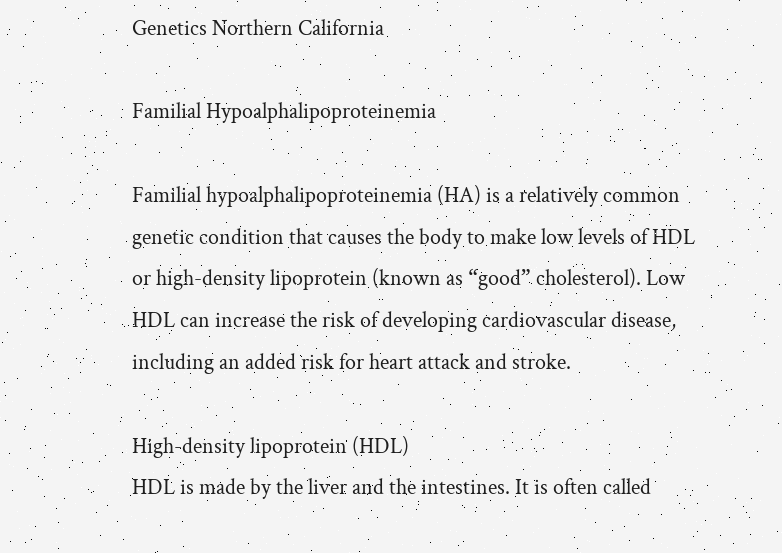Genetics Northern California

Familial Hypoalphalipoproteinemia

Familial hypoalphalipoproteinemia (HA) is a relatively common genetic condition that causes the body to make low levels of HDL or high-density lipoprotein (known as “good” cholesterol). Low HDL can increase the risk of developing cardiovascular disease, including an added risk for heart attack and stroke.

High-density lipoprotein (HDL)
HDL is made by the liver and the intestines. It is often called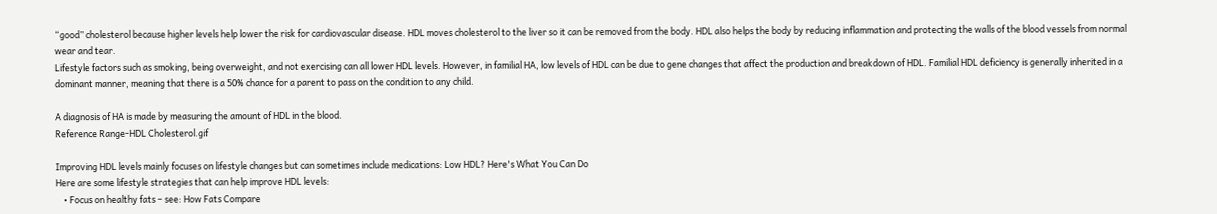“good” cholesterol because higher levels help lower the risk for cardiovascular disease. HDL moves cholesterol to the liver so it can be removed from the body. HDL also helps the body by reducing inflammation and protecting the walls of the blood vessels from normal wear and tear.
Lifestyle factors such as smoking, being overweight, and not exercising can all lower HDL levels. However, in familial HA, low levels of HDL can be due to gene changes that affect the production and breakdown of HDL. Familial HDL deficiency is generally inherited in a dominant manner, meaning that there is a 50% chance for a parent to pass on the condition to any child.

A diagnosis of HA is made by measuring the amount of HDL in the blood.
Reference Range-HDL Cholesterol.gif

Improving HDL levels mainly focuses on lifestyle changes but can sometimes include medications: Low HDL? Here's What You Can Do
Here are some lifestyle strategies that can help improve HDL levels:
    • Focus on healthy fats – see: How Fats Compare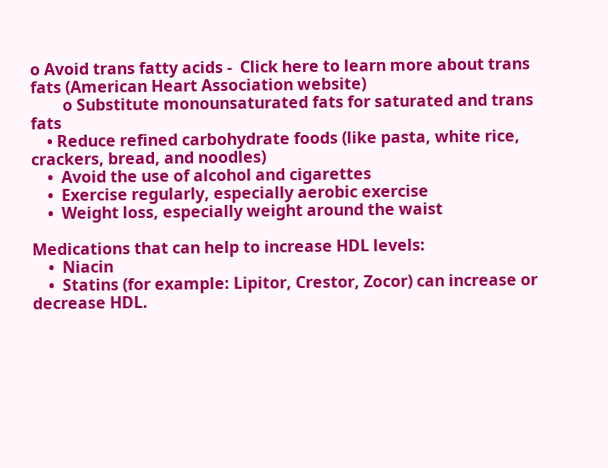o Avoid trans fatty acids -  Click here to learn more about trans fats (American Heart Association website)
        o Substitute monounsaturated fats for saturated and trans fats
    • Reduce refined carbohydrate foods (like pasta, white rice, crackers, bread, and noodles)
    •  Avoid the use of alcohol and cigarettes
    •  Exercise regularly, especially aerobic exercise
    •  Weight loss, especially weight around the waist

Medications that can help to increase HDL levels:
    •  Niacin
    •  Statins (for example: Lipitor, Crestor, Zocor) can increase or decrease HDL.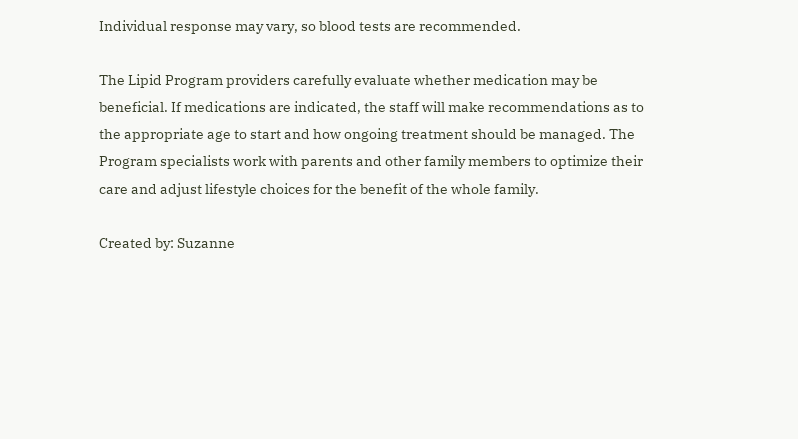Individual response may vary, so blood tests are recommended.

The Lipid Program providers carefully evaluate whether medication may be beneficial. If medications are indicated, the staff will make recommendations as to the appropriate age to start and how ongoing treatment should be managed. The Program specialists work with parents and other family members to optimize their care and adjust lifestyle choices for the benefit of the whole family.

Created by: Suzanne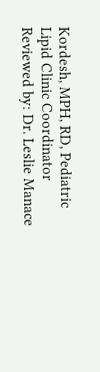Kordesh, MPH, RD, Pediatric Lipid Clinic Coordinator
Reviewed by: Dr. Leslie Manace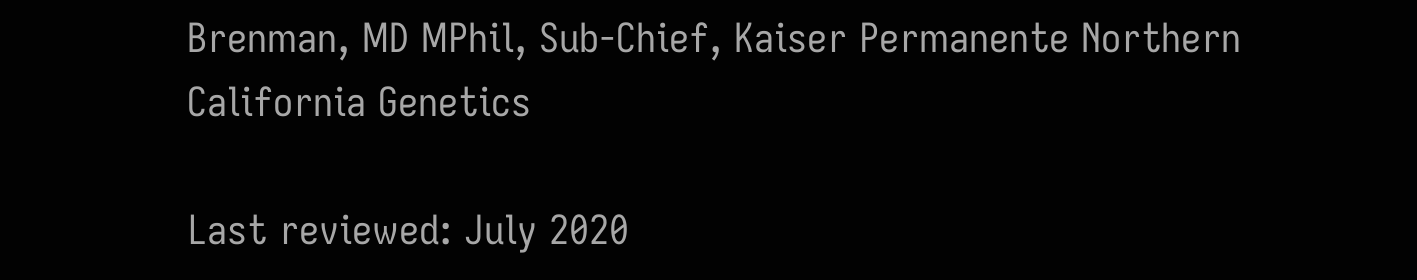Brenman, MD MPhil, Sub-Chief, Kaiser Permanente Northern California Genetics

Last reviewed: July 2020